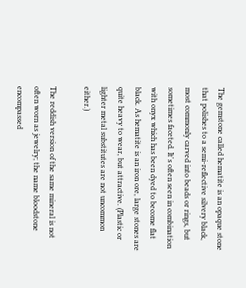The gemstone called hematite is an opaque stone that polishes to a semi-reflective silvery black, most commonly carved into beads or rings, but sometimes faceted. It's often seen in combination with onyx which has been dyed to become flat black. As hematite is an iron ore, large stones are quite heavy to wear, but attractive. (Plastic or lighter metal substitutes are not uncommon either.)

The reddish version of the same mineral is not often worn as jewelry; the name bloodstone encompassed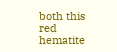both this red hematite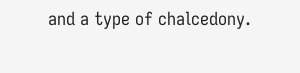and a type of chalcedony.